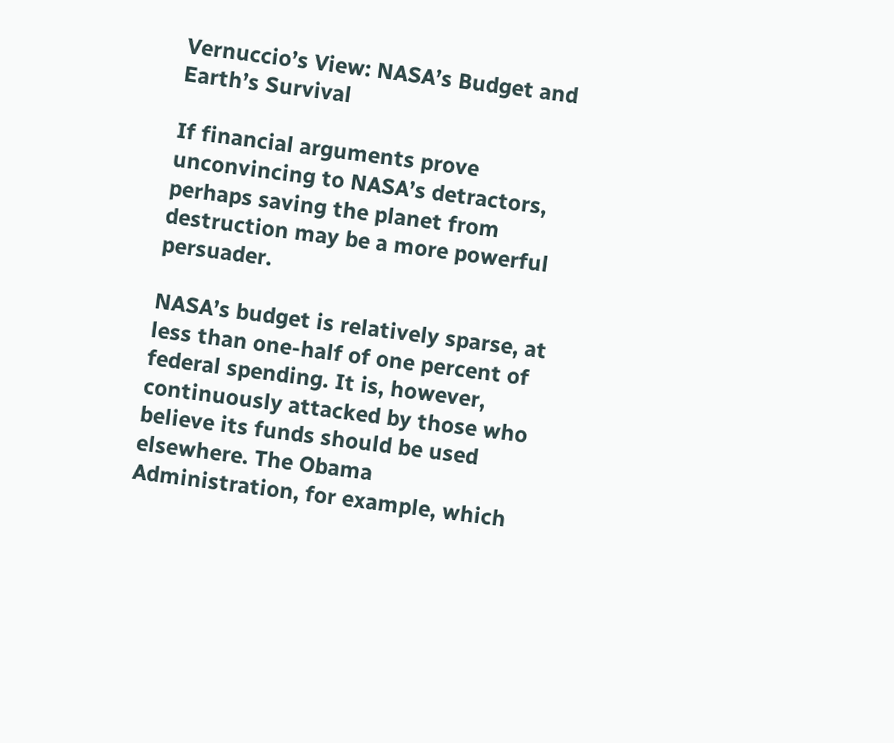Vernuccio’s View: NASA’s Budget and Earth’s Survival

If financial arguments prove unconvincing to NASA’s detractors, perhaps saving the planet from destruction may be a more powerful persuader.

NASA’s budget is relatively sparse, at less than one-half of one percent of federal spending. It is, however, continuously attacked by those who believe its funds should be used elsewhere. The Obama Administration, for example, which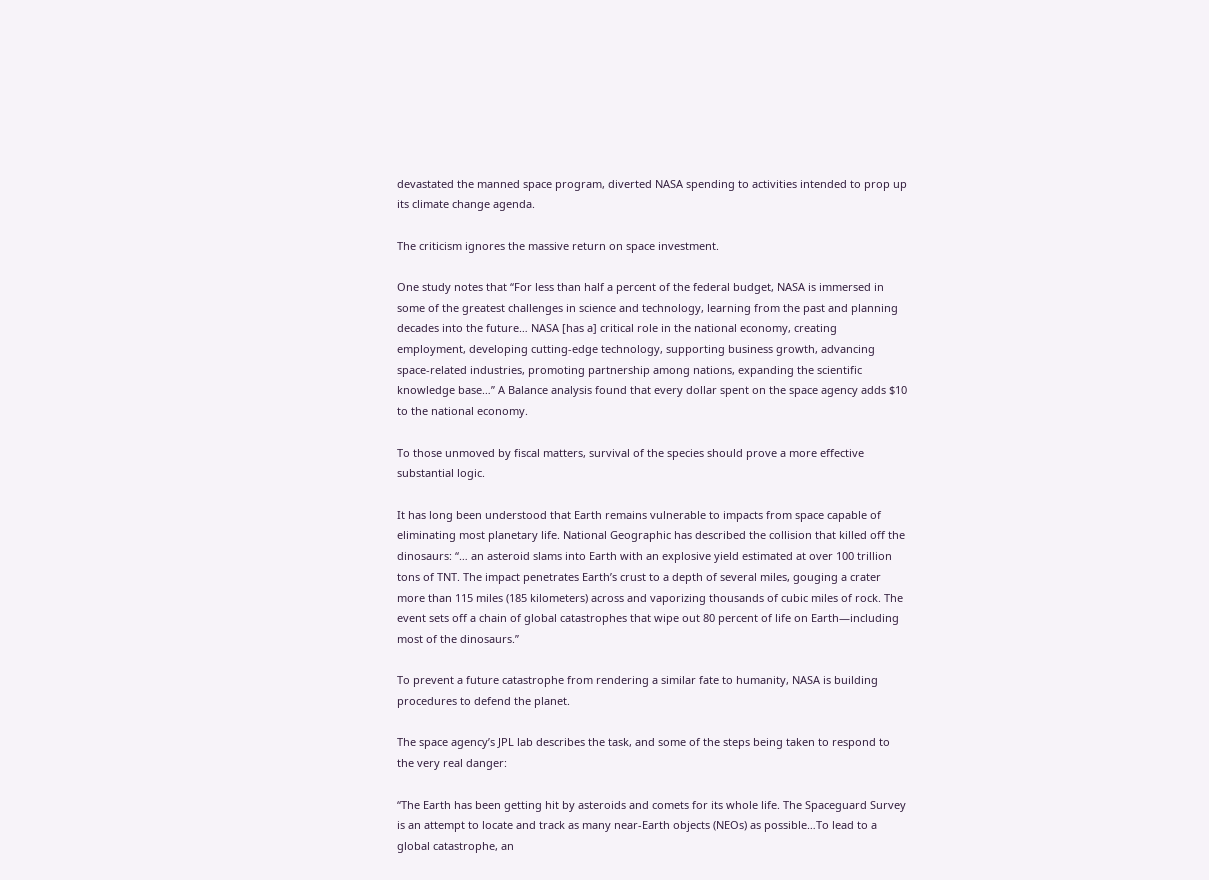devastated the manned space program, diverted NASA spending to activities intended to prop up its climate change agenda.

The criticism ignores the massive return on space investment.

One study notes that “For less than half a percent of the federal budget, NASA is immersed in some of the greatest challenges in science and technology, learning from the past and planning decades into the future… NASA [has a] critical role in the national economy, creating employment, developing cutting-edge technology, supporting business growth, advancing space-related industries, promoting partnership among nations, expanding the scientific knowledge base…” A Balance analysis found that every dollar spent on the space agency adds $10 to the national economy.

To those unmoved by fiscal matters, survival of the species should prove a more effective substantial logic.

It has long been understood that Earth remains vulnerable to impacts from space capable of eliminating most planetary life. National Geographic has described the collision that killed off the dinosaurs: “… an asteroid slams into Earth with an explosive yield estimated at over 100 trillion tons of TNT. The impact penetrates Earth’s crust to a depth of several miles, gouging a crater more than 115 miles (185 kilometers) across and vaporizing thousands of cubic miles of rock. The event sets off a chain of global catastrophes that wipe out 80 percent of life on Earth—including most of the dinosaurs.”

To prevent a future catastrophe from rendering a similar fate to humanity, NASA is building procedures to defend the planet.

The space agency’s JPL lab describes the task, and some of the steps being taken to respond to the very real danger:

“The Earth has been getting hit by asteroids and comets for its whole life. The Spaceguard Survey is an attempt to locate and track as many near-Earth objects (NEOs) as possible…To lead to a global catastrophe, an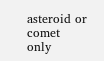asteroid or comet only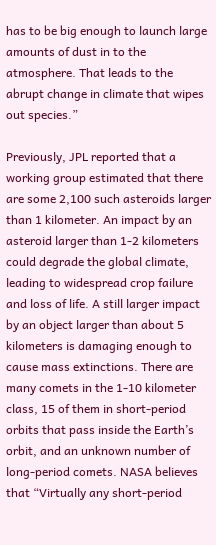has to be big enough to launch large amounts of dust in to the atmosphere. That leads to the abrupt change in climate that wipes out species.”

Previously, JPL reported that a working group estimated that there are some 2,100 such asteroids larger than 1 kilometer. An impact by an asteroid larger than 1-2 kilometers could degrade the global climate, leading to widespread crop failure and loss of life. A still larger impact by an object larger than about 5 kilometers is damaging enough to cause mass extinctions. There are many comets in the 1-10 kilometer class, 15 of them in short-period orbits that pass inside the Earth’s orbit, and an unknown number of long-period comets. NASA believes that “Virtually any short-period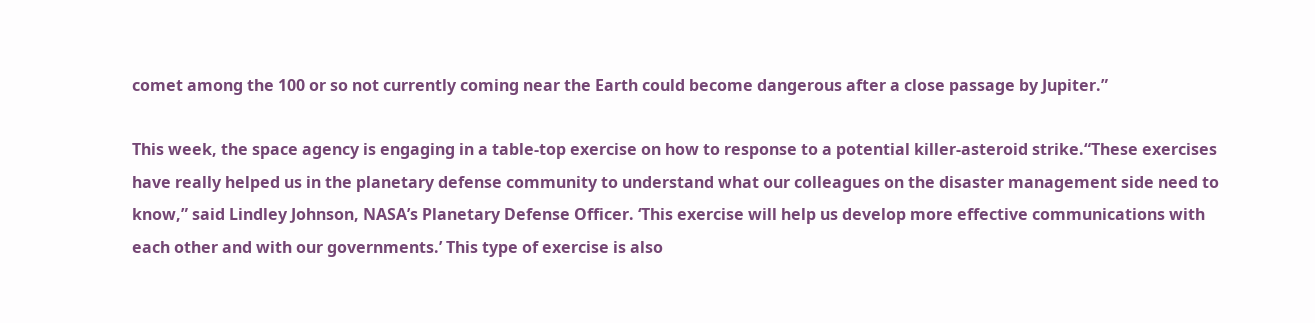comet among the 100 or so not currently coming near the Earth could become dangerous after a close passage by Jupiter.”

This week, the space agency is engaging in a table-top exercise on how to response to a potential killer-asteroid strike.“These exercises have really helped us in the planetary defense community to understand what our colleagues on the disaster management side need to know,” said Lindley Johnson, NASA’s Planetary Defense Officer. ‘This exercise will help us develop more effective communications with each other and with our governments.’ This type of exercise is also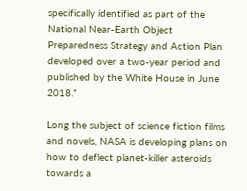specifically identified as part of the National Near-Earth Object Preparedness Strategy and Action Plan developed over a two-year period and published by the White House in June 2018.”

Long the subject of science fiction films and novels, NASA is developing plans on how to deflect planet-killer asteroids towards a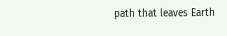path that leaves Earth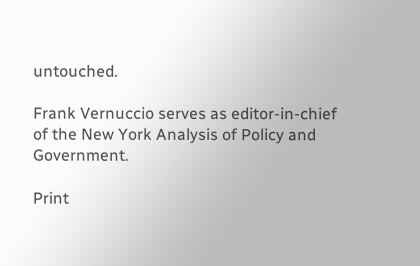untouched.

Frank Vernuccio serves as editor-in-chief of the New York Analysis of Policy and Government.

Print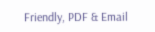Friendly, PDF & Email